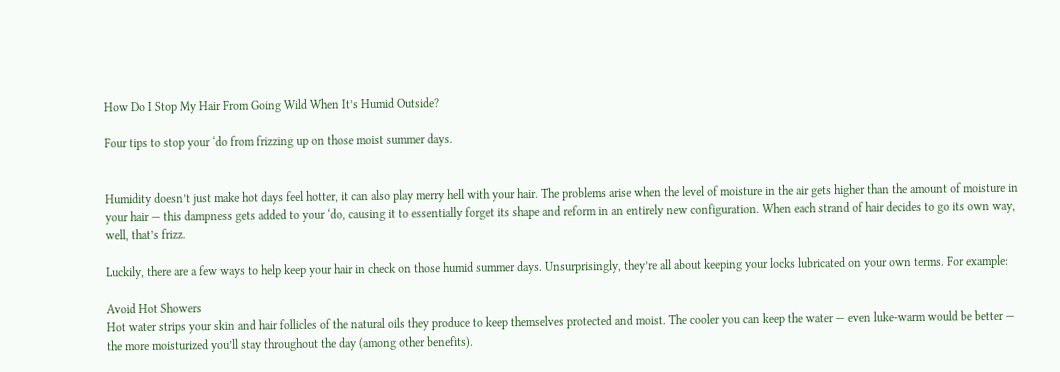How Do I Stop My Hair From Going Wild When It’s Humid Outside?

Four tips to stop your ‘do from frizzing up on those moist summer days.


Humidity doesn’t just make hot days feel hotter, it can also play merry hell with your hair. The problems arise when the level of moisture in the air gets higher than the amount of moisture in your hair — this dampness gets added to your ‘do, causing it to essentially forget its shape and reform in an entirely new configuration. When each strand of hair decides to go its own way, well, that’s frizz.

Luckily, there are a few ways to help keep your hair in check on those humid summer days. Unsurprisingly, they’re all about keeping your locks lubricated on your own terms. For example:

Avoid Hot Showers
Hot water strips your skin and hair follicles of the natural oils they produce to keep themselves protected and moist. The cooler you can keep the water — even luke-warm would be better — the more moisturized you’ll stay throughout the day (among other benefits).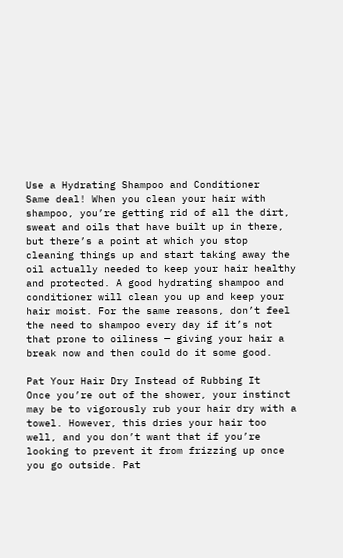Use a Hydrating Shampoo and Conditioner
Same deal! When you clean your hair with shampoo, you’re getting rid of all the dirt, sweat and oils that have built up in there, but there’s a point at which you stop cleaning things up and start taking away the oil actually needed to keep your hair healthy and protected. A good hydrating shampoo and conditioner will clean you up and keep your hair moist. For the same reasons, don’t feel the need to shampoo every day if it’s not that prone to oiliness — giving your hair a break now and then could do it some good.

Pat Your Hair Dry Instead of Rubbing It
Once you’re out of the shower, your instinct may be to vigorously rub your hair dry with a towel. However, this dries your hair too well, and you don’t want that if you’re looking to prevent it from frizzing up once you go outside. Pat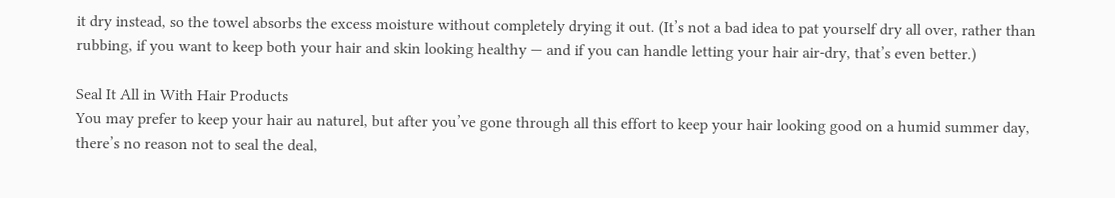it dry instead, so the towel absorbs the excess moisture without completely drying it out. (It’s not a bad idea to pat yourself dry all over, rather than rubbing, if you want to keep both your hair and skin looking healthy — and if you can handle letting your hair air-dry, that’s even better.)

Seal It All in With Hair Products
You may prefer to keep your hair au naturel, but after you’ve gone through all this effort to keep your hair looking good on a humid summer day, there’s no reason not to seal the deal,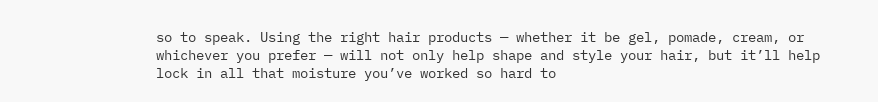so to speak. Using the right hair products — whether it be gel, pomade, cream, or whichever you prefer — will not only help shape and style your hair, but it’ll help lock in all that moisture you’ve worked so hard to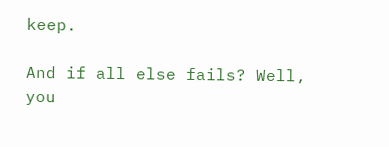keep.

And if all else fails? Well, you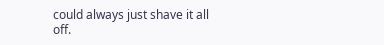could always just shave it all off.